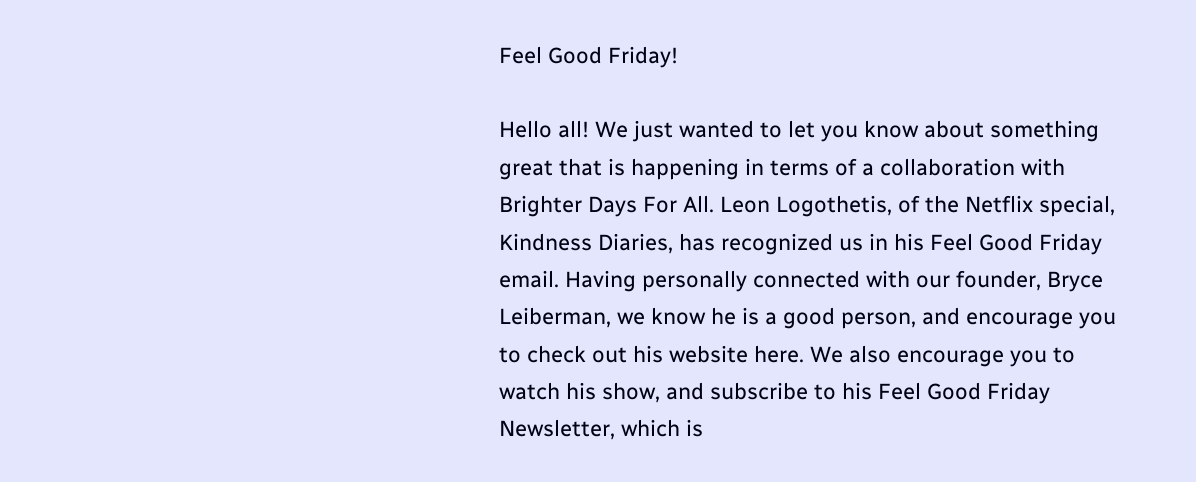Feel Good Friday!

Hello all! We just wanted to let you know about something great that is happening in terms of a collaboration with Brighter Days For All. Leon Logothetis, of the Netflix special, Kindness Diaries, has recognized us in his Feel Good Friday email. Having personally connected with our founder, Bryce Leiberman, we know he is a good person, and encourage you to check out his website here. We also encourage you to watch his show, and subscribe to his Feel Good Friday Newsletter, which is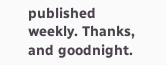published weekly. Thanks, and goodnight.